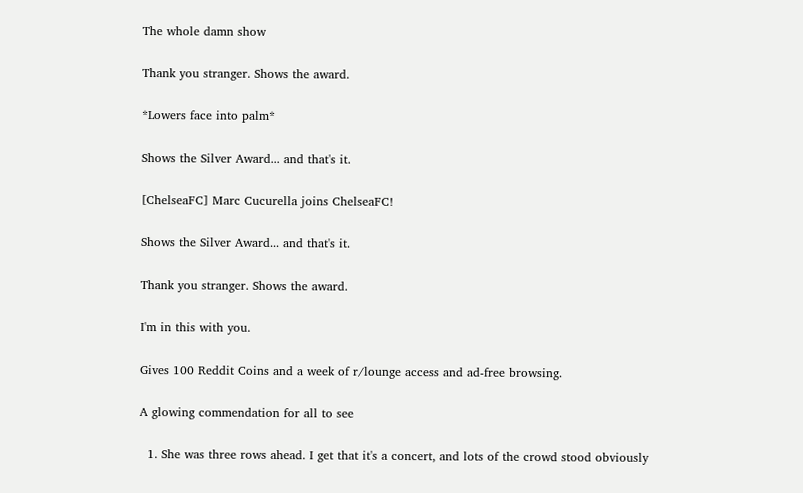The whole damn show

Thank you stranger. Shows the award.

*Lowers face into palm*

Shows the Silver Award... and that's it.

[ChelseaFC] Marc Cucurella joins ChelseaFC!

Shows the Silver Award... and that's it.

Thank you stranger. Shows the award.

I'm in this with you.

Gives 100 Reddit Coins and a week of r/lounge access and ad-free browsing.

A glowing commendation for all to see

  1. She was three rows ahead. I get that it's a concert, and lots of the crowd stood obviously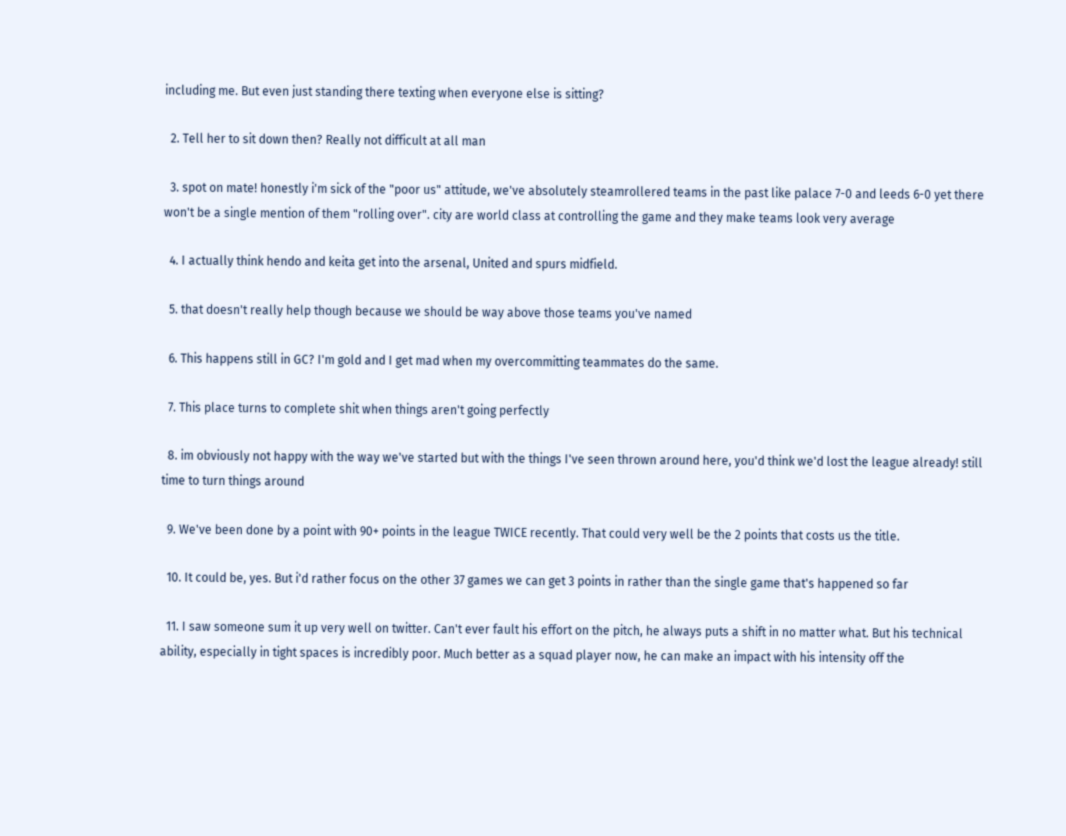including me. But even just standing there texting when everyone else is sitting?

  2. Tell her to sit down then? Really not difficult at all man

  3. spot on mate! honestly i'm sick of the "poor us" attitude, we've absolutely steamrollered teams in the past like palace 7-0 and leeds 6-0 yet there won't be a single mention of them "rolling over". city are world class at controlling the game and they make teams look very average

  4. I actually think hendo and keita get into the arsenal, United and spurs midfield.

  5. that doesn't really help though because we should be way above those teams you've named

  6. This happens still in GC? I'm gold and I get mad when my overcommitting teammates do the same.

  7. This place turns to complete shit when things aren't going perfectly

  8. im obviously not happy with the way we've started but with the things I've seen thrown around here, you'd think we'd lost the league already! still time to turn things around

  9. We've been done by a point with 90+ points in the league TWICE recently. That could very well be the 2 points that costs us the title.

  10. It could be, yes. But i'd rather focus on the other 37 games we can get 3 points in rather than the single game that's happened so far

  11. I saw someone sum it up very well on twitter. Can't ever fault his effort on the pitch, he always puts a shift in no matter what. But his technical ability, especially in tight spaces is incredibly poor. Much better as a squad player now, he can make an impact with his intensity off the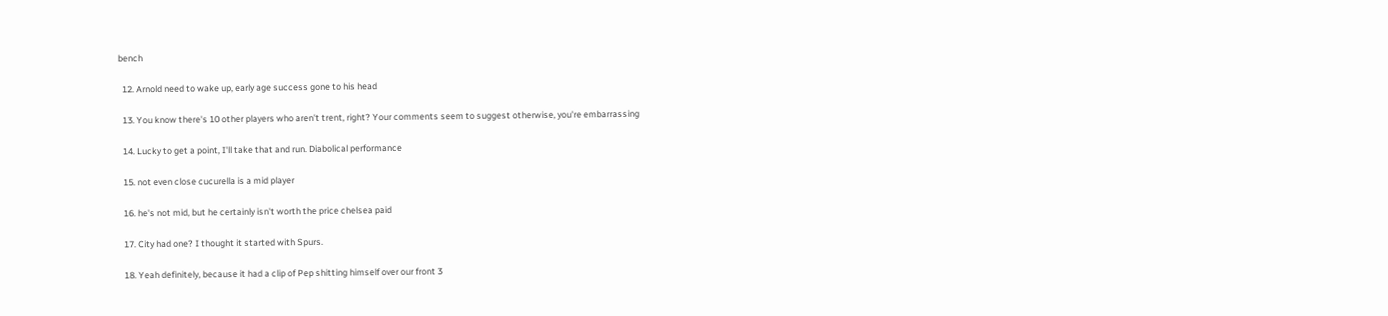bench

  12. Arnold need to wake up, early age success gone to his head

  13. You know there's 10 other players who aren't trent, right? Your comments seem to suggest otherwise, you're embarrassing

  14. Lucky to get a point, I'll take that and run. Diabolical performance

  15. not even close cucurella is a mid player

  16. he's not mid, but he certainly isn't worth the price chelsea paid

  17. City had one? I thought it started with Spurs.

  18. Yeah definitely, because it had a clip of Pep shitting himself over our front 3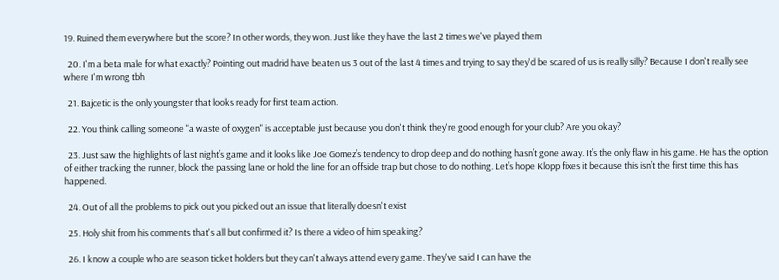19. Ruined them everywhere but the score? In other words, they won. Just like they have the last 2 times we've played them

  20. I'm a beta male for what exactly? Pointing out madrid have beaten us 3 out of the last 4 times and trying to say they'd be scared of us is really silly? Because I don't really see where I'm wrong tbh

  21. Bajcetic is the only youngster that looks ready for first team action.

  22. You think calling someone "a waste of oxygen" is acceptable just because you don't think they're good enough for your club? Are you okay?

  23. Just saw the highlights of last night’s game and it looks like Joe Gomez’s tendency to drop deep and do nothing hasn’t gone away. It’s the only flaw in his game. He has the option of either tracking the runner, block the passing lane or hold the line for an offside trap but chose to do nothing. Let’s hope Klopp fixes it because this isn’t the first time this has happened.

  24. Out of all the problems to pick out you picked out an issue that literally doesn't exist

  25. Holy shit from his comments that's all but confirmed it? Is there a video of him speaking?

  26. I know a couple who are season ticket holders but they can't always attend every game. They've said I can have the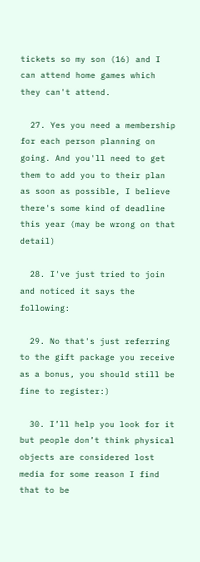tickets so my son (16) and I can attend home games which they can't attend.

  27. Yes you need a membership for each person planning on going. And you'll need to get them to add you to their plan as soon as possible, I believe there's some kind of deadline this year (may be wrong on that detail)

  28. I've just tried to join and noticed it says the following:

  29. No that's just referring to the gift package you receive as a bonus, you should still be fine to register:)

  30. I’ll help you look for it but people don’t think physical objects are considered lost media for some reason I find that to be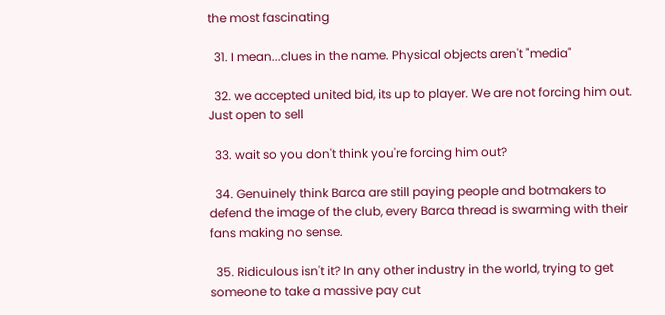the most fascinating

  31. I mean...clues in the name. Physical objects aren't "media"

  32. we accepted united bid, its up to player. We are not forcing him out. Just open to sell

  33. wait so you don't think you're forcing him out?

  34. Genuinely think Barca are still paying people and botmakers to defend the image of the club, every Barca thread is swarming with their fans making no sense.

  35. Ridiculous isn't it? In any other industry in the world, trying to get someone to take a massive pay cut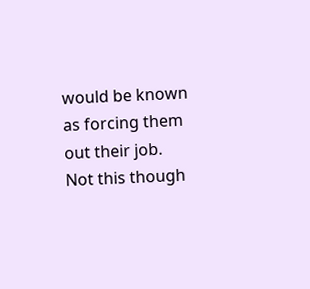would be known as forcing them out their job. Not this though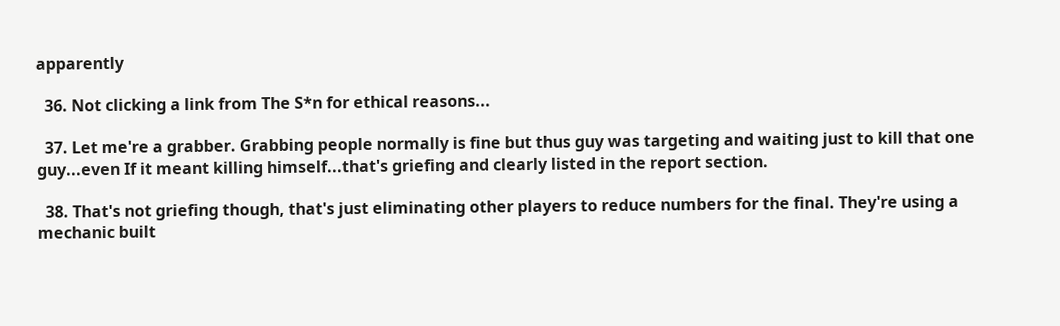apparently

  36. Not clicking a link from The S*n for ethical reasons...

  37. Let me're a grabber. Grabbing people normally is fine but thus guy was targeting and waiting just to kill that one guy...even If it meant killing himself...that's griefing and clearly listed in the report section.

  38. That's not griefing though, that's just eliminating other players to reduce numbers for the final. They're using a mechanic built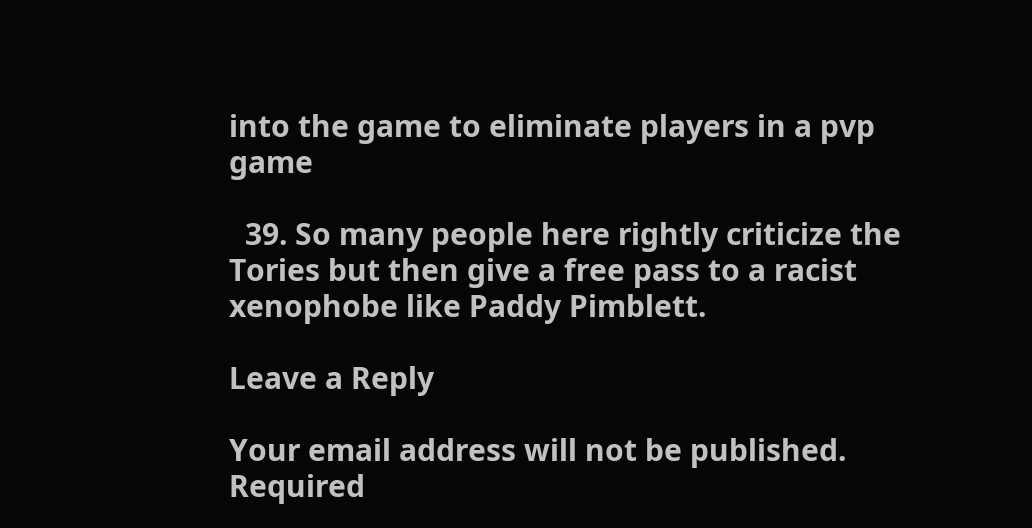into the game to eliminate players in a pvp game

  39. So many people here rightly criticize the Tories but then give a free pass to a racist xenophobe like Paddy Pimblett.

Leave a Reply

Your email address will not be published. Required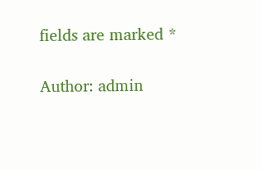fields are marked *

Author: admin